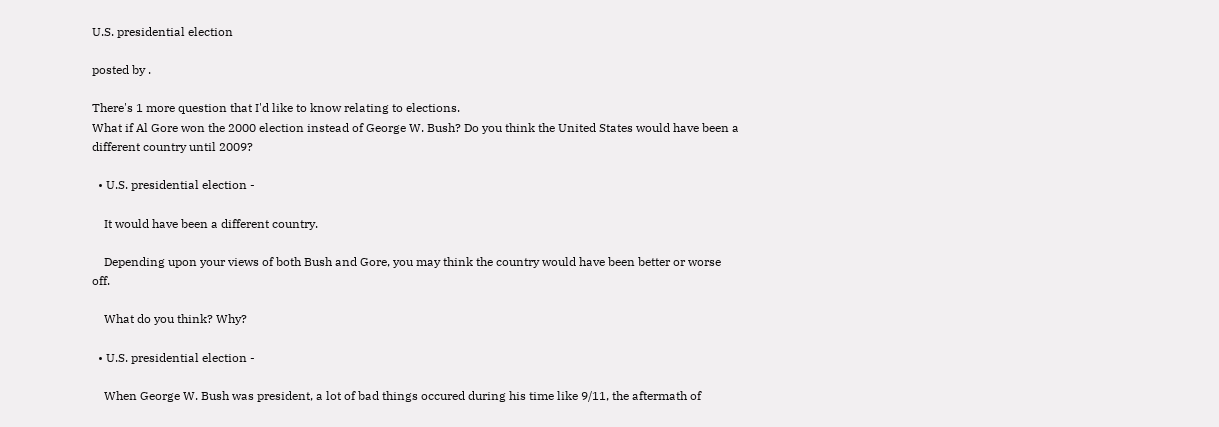U.S. presidential election

posted by .

There's 1 more question that I'd like to know relating to elections.
What if Al Gore won the 2000 election instead of George W. Bush? Do you think the United States would have been a different country until 2009?

  • U.S. presidential election -

    It would have been a different country.

    Depending upon your views of both Bush and Gore, you may think the country would have been better or worse off.

    What do you think? Why?

  • U.S. presidential election -

    When George W. Bush was president, a lot of bad things occured during his time like 9/11, the aftermath of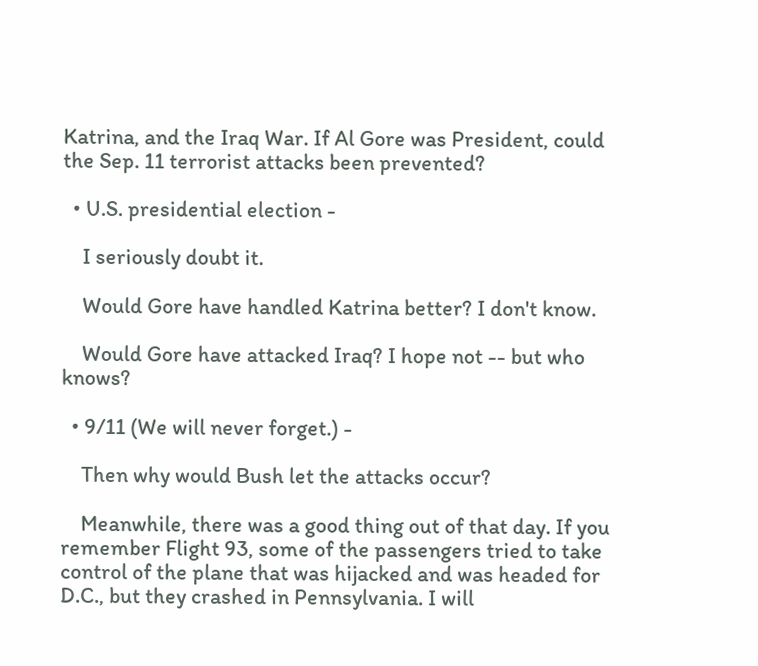Katrina, and the Iraq War. If Al Gore was President, could the Sep. 11 terrorist attacks been prevented?

  • U.S. presidential election -

    I seriously doubt it.

    Would Gore have handled Katrina better? I don't know.

    Would Gore have attacked Iraq? I hope not -- but who knows?

  • 9/11 (We will never forget.) -

    Then why would Bush let the attacks occur?

    Meanwhile, there was a good thing out of that day. If you remember Flight 93, some of the passengers tried to take control of the plane that was hijacked and was headed for D.C., but they crashed in Pennsylvania. I will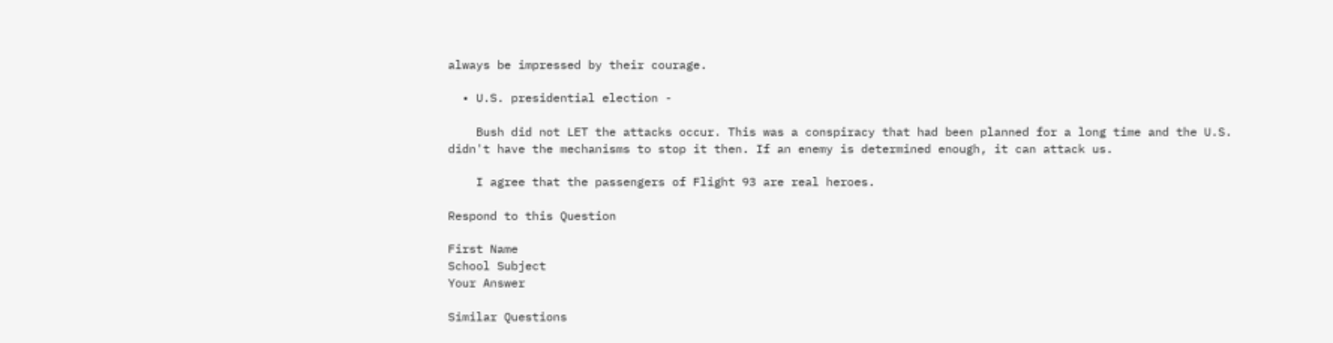always be impressed by their courage.

  • U.S. presidential election -

    Bush did not LET the attacks occur. This was a conspiracy that had been planned for a long time and the U.S. didn't have the mechanisms to stop it then. If an enemy is determined enough, it can attack us.

    I agree that the passengers of Flight 93 are real heroes.

Respond to this Question

First Name
School Subject
Your Answer

Similar Questions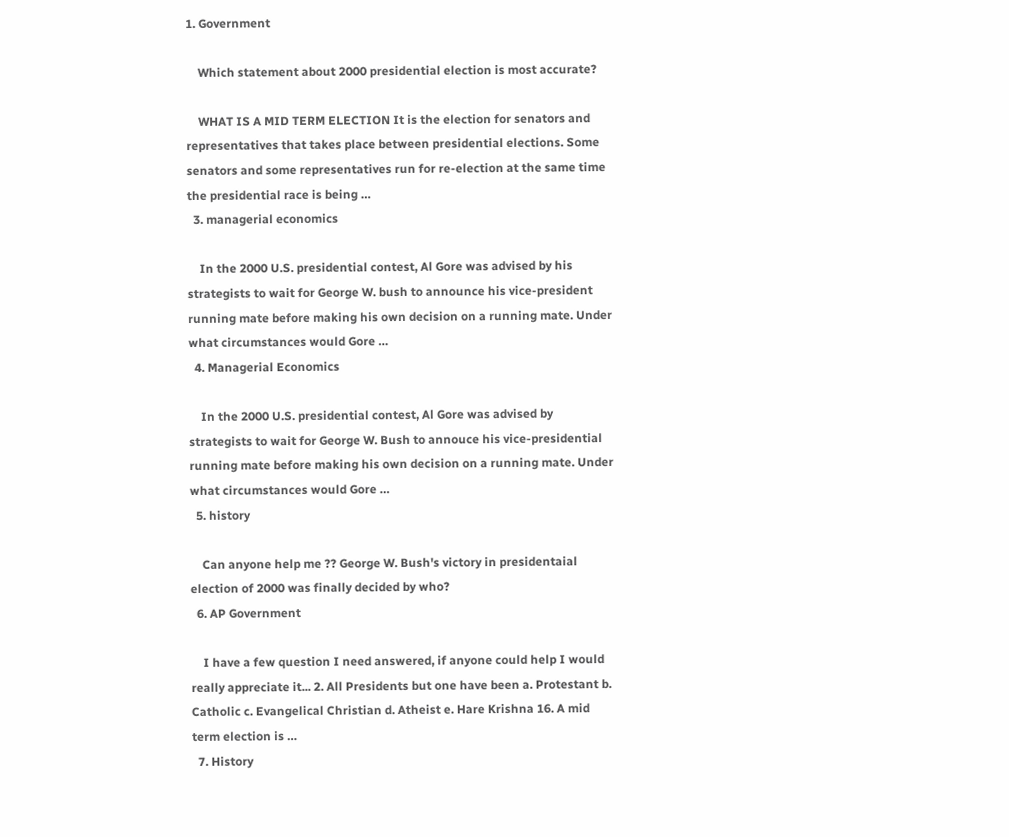1. Government

    Which statement about 2000 presidential election is most accurate?

    WHAT IS A MID TERM ELECTION It is the election for senators and representatives that takes place between presidential elections. Some senators and some representatives run for re-election at the same time the presidential race is being …
  3. managerial economics

    In the 2000 U.S. presidential contest, Al Gore was advised by his strategists to wait for George W. bush to announce his vice-president running mate before making his own decision on a running mate. Under what circumstances would Gore …
  4. Managerial Economics

    In the 2000 U.S. presidential contest, Al Gore was advised by strategists to wait for George W. Bush to annouce his vice-presidential running mate before making his own decision on a running mate. Under what circumstances would Gore …
  5. history

    Can anyone help me ?? George W. Bush's victory in presidentaial election of 2000 was finally decided by who?
  6. AP Government

    I have a few question I need answered, if anyone could help I would really appreciate it... 2. All Presidents but one have been a. Protestant b. Catholic c. Evangelical Christian d. Atheist e. Hare Krishna 16. A mid term election is …
  7. History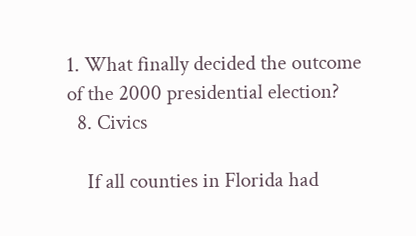1. What finally decided the outcome of the 2000 presidential election?
  8. Civics

    If all counties in Florida had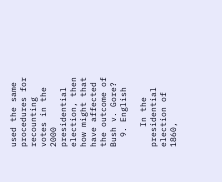used the same procedures for recounting votes in the 2000 presidential election, then how might that have affected the outcome of Bush v. Gore?
  9. English

    In the presidential election of 1860,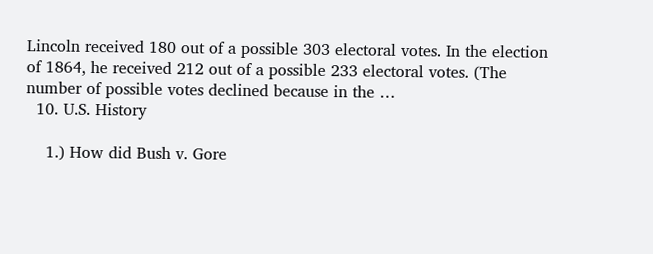Lincoln received 180 out of a possible 303 electoral votes. In the election of 1864, he received 212 out of a possible 233 electoral votes. (The number of possible votes declined because in the …
  10. U.S. History

    1.) How did Bush v. Gore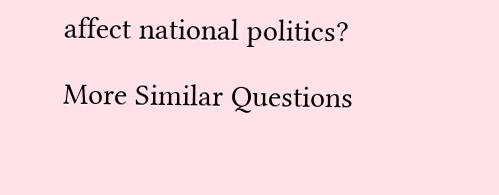affect national politics?

More Similar Questions